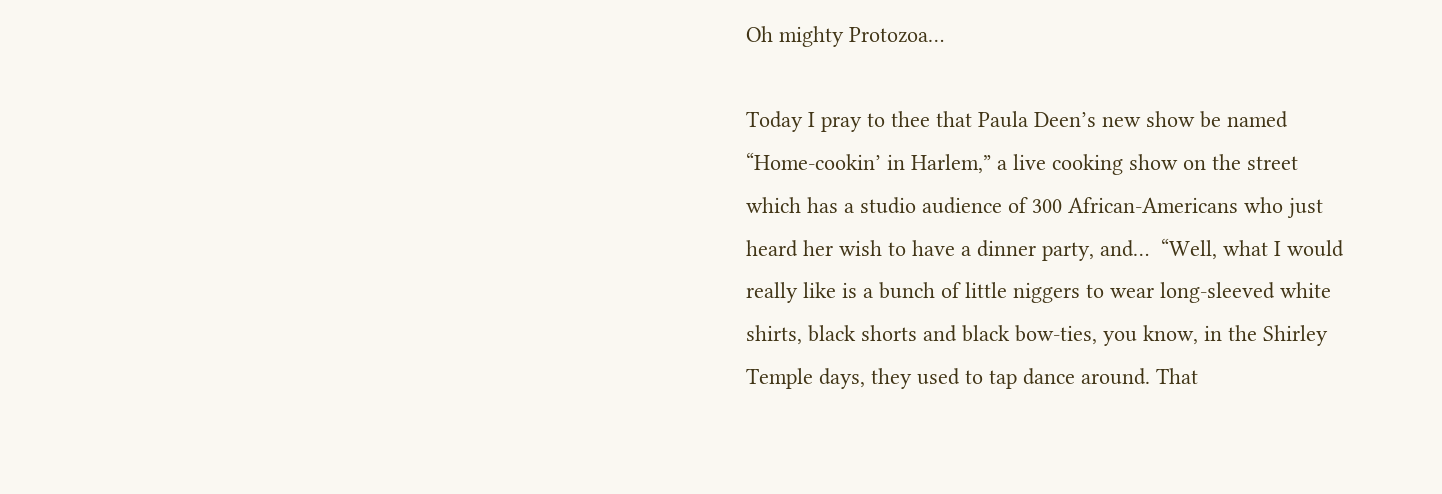Oh mighty Protozoa…

Today I pray to thee that Paula Deen’s new show be named “Home-cookin’ in Harlem,” a live cooking show on the street which has a studio audience of 300 African-Americans who just heard her wish to have a dinner party, and…  “Well, what I would really like is a bunch of little niggers to wear long-sleeved white shirts, black shorts and black bow-ties, you know, in the Shirley Temple days, they used to tap dance around. That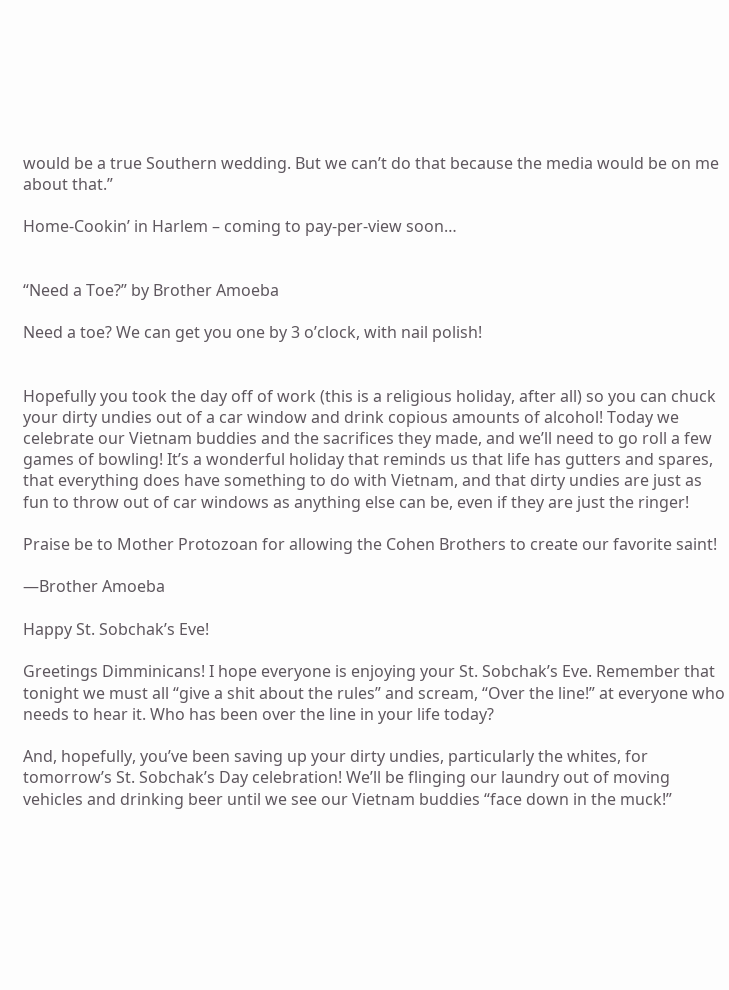would be a true Southern wedding. But we can’t do that because the media would be on me about that.”

Home-Cookin’ in Harlem – coming to pay-per-view soon…


“Need a Toe?” by Brother Amoeba

Need a toe? We can get you one by 3 o’clock, with nail polish!


Hopefully you took the day off of work (this is a religious holiday, after all) so you can chuck your dirty undies out of a car window and drink copious amounts of alcohol! Today we celebrate our Vietnam buddies and the sacrifices they made, and we’ll need to go roll a few games of bowling! It’s a wonderful holiday that reminds us that life has gutters and spares, that everything does have something to do with Vietnam, and that dirty undies are just as fun to throw out of car windows as anything else can be, even if they are just the ringer!

Praise be to Mother Protozoan for allowing the Cohen Brothers to create our favorite saint!

—Brother Amoeba

Happy St. Sobchak’s Eve!

Greetings Dimminicans! I hope everyone is enjoying your St. Sobchak’s Eve. Remember that tonight we must all “give a shit about the rules” and scream, “Over the line!” at everyone who needs to hear it. Who has been over the line in your life today?

And, hopefully, you’ve been saving up your dirty undies, particularly the whites, for tomorrow’s St. Sobchak’s Day celebration! We’ll be flinging our laundry out of moving vehicles and drinking beer until we see our Vietnam buddies “face down in the muck!”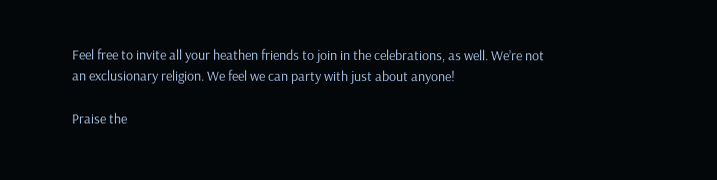Feel free to invite all your heathen friends to join in the celebrations, as well. We’re not an exclusionary religion. We feel we can party with just about anyone!

Praise the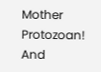Mother Protozoan! And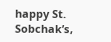happy St. Sobchak’s,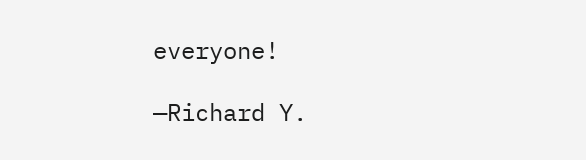everyone!

—Richard Y.